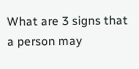What are 3 signs that a person may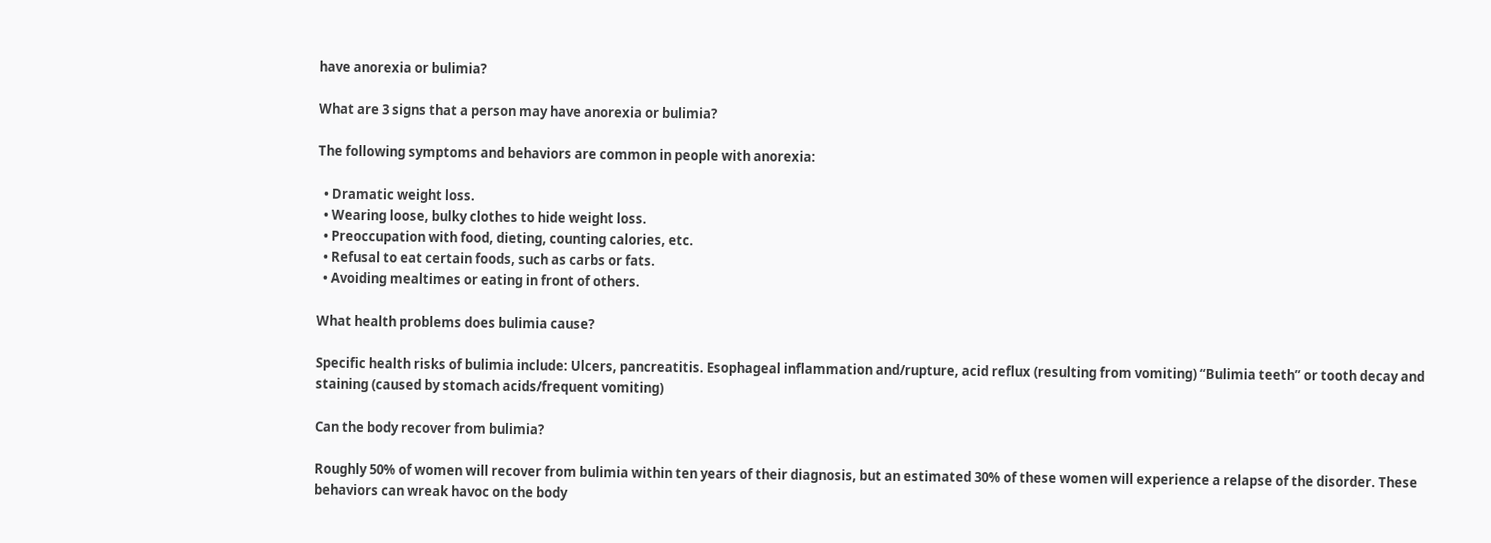have anorexia or bulimia?

What are 3 signs that a person may have anorexia or bulimia?

The following symptoms and behaviors are common in people with anorexia:

  • Dramatic weight loss.
  • Wearing loose, bulky clothes to hide weight loss.
  • Preoccupation with food, dieting, counting calories, etc.
  • Refusal to eat certain foods, such as carbs or fats.
  • Avoiding mealtimes or eating in front of others.

What health problems does bulimia cause?

Specific health risks of bulimia include: Ulcers, pancreatitis. Esophageal inflammation and/rupture, acid reflux (resulting from vomiting) “Bulimia teeth” or tooth decay and staining (caused by stomach acids/frequent vomiting)

Can the body recover from bulimia?

Roughly 50% of women will recover from bulimia within ten years of their diagnosis, but an estimated 30% of these women will experience a relapse of the disorder. These behaviors can wreak havoc on the body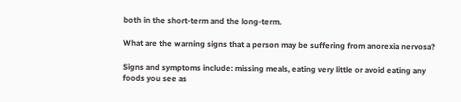both in the short-term and the long-term.

What are the warning signs that a person may be suffering from anorexia nervosa?

Signs and symptoms include: missing meals, eating very little or avoid eating any foods you see as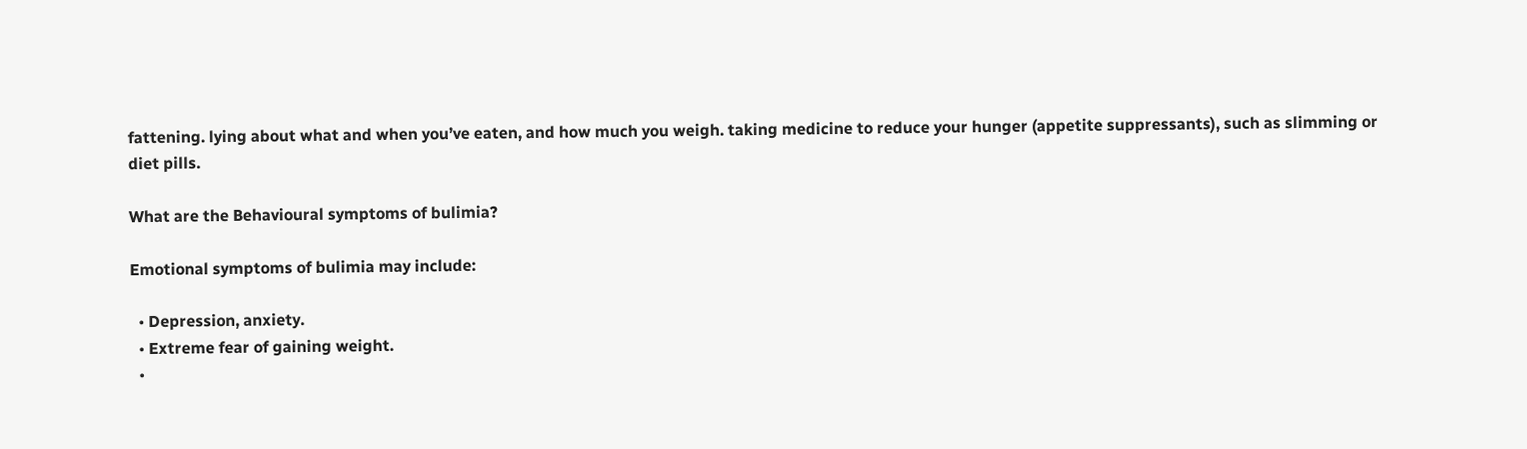fattening. lying about what and when you’ve eaten, and how much you weigh. taking medicine to reduce your hunger (appetite suppressants), such as slimming or diet pills.

What are the Behavioural symptoms of bulimia?

Emotional symptoms of bulimia may include:

  • Depression, anxiety.
  • Extreme fear of gaining weight.
  •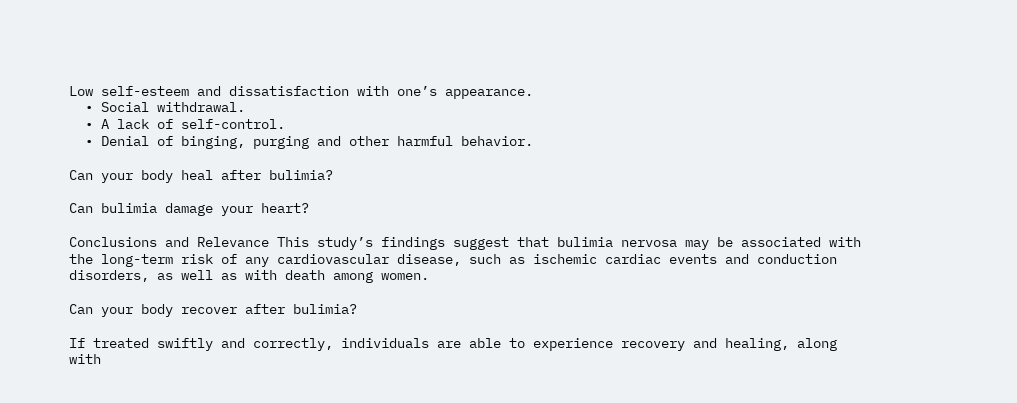Low self-esteem and dissatisfaction with one’s appearance.
  • Social withdrawal.
  • A lack of self-control.
  • Denial of binging, purging and other harmful behavior.

Can your body heal after bulimia?

Can bulimia damage your heart?

Conclusions and Relevance This study’s findings suggest that bulimia nervosa may be associated with the long-term risk of any cardiovascular disease, such as ischemic cardiac events and conduction disorders, as well as with death among women.

Can your body recover after bulimia?

If treated swiftly and correctly, individuals are able to experience recovery and healing, along with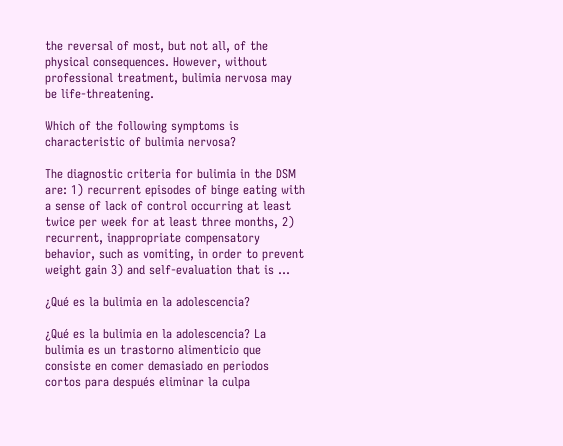the reversal of most, but not all, of the physical consequences. However, without professional treatment, bulimia nervosa may be life-threatening.

Which of the following symptoms is characteristic of bulimia nervosa?

The diagnostic criteria for bulimia in the DSM are: 1) recurrent episodes of binge eating with a sense of lack of control occurring at least twice per week for at least three months, 2) recurrent, inappropriate compensatory behavior, such as vomiting, in order to prevent weight gain 3) and self-evaluation that is …

¿Qué es la bulimia en la adolescencia?

¿Qué es la bulimia en la adolescencia? La bulimia es un trastorno alimenticio que consiste en comer demasiado en periodos cortos para después eliminar la culpa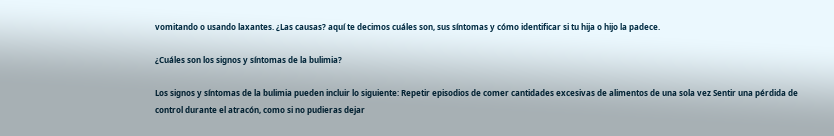vomitando o usando laxantes. ¿Las causas? aquí te decimos cuáles son, sus síntomas y cómo identificar si tu hija o hijo la padece.

¿Cuáles son los signos y síntomas de la bulimia?

Los signos y síntomas de la bulimia pueden incluir lo siguiente: Repetir episodios de comer cantidades excesivas de alimentos de una sola vez Sentir una pérdida de control durante el atracón, como si no pudieras dejar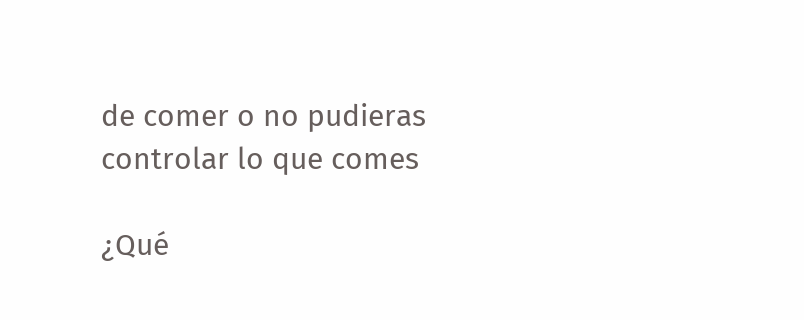de comer o no pudieras controlar lo que comes

¿Qué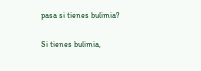pasa si tienes bulimia?

Si tienes bulimia,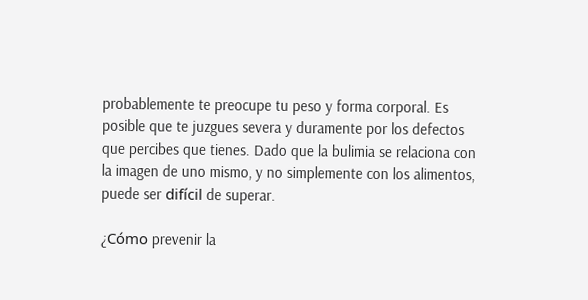probablemente te preocupe tu peso y forma corporal. Es posible que te juzgues severa y duramente por los defectos que percibes que tienes. Dado que la bulimia se relaciona con la imagen de uno mismo, y no simplemente con los alimentos, puede ser difícil de superar.

¿Cómo prevenir la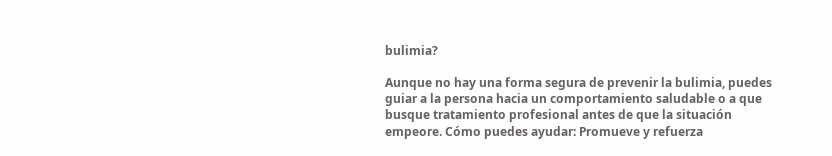bulimia?

Aunque no hay una forma segura de prevenir la bulimia, puedes guiar a la persona hacia un comportamiento saludable o a que busque tratamiento profesional antes de que la situación empeore. Cómo puedes ayudar: Promueve y refuerza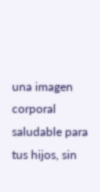una imagen corporal saludable para tus hijos, sin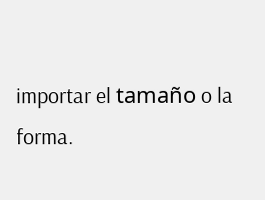importar el tamaño o la forma.